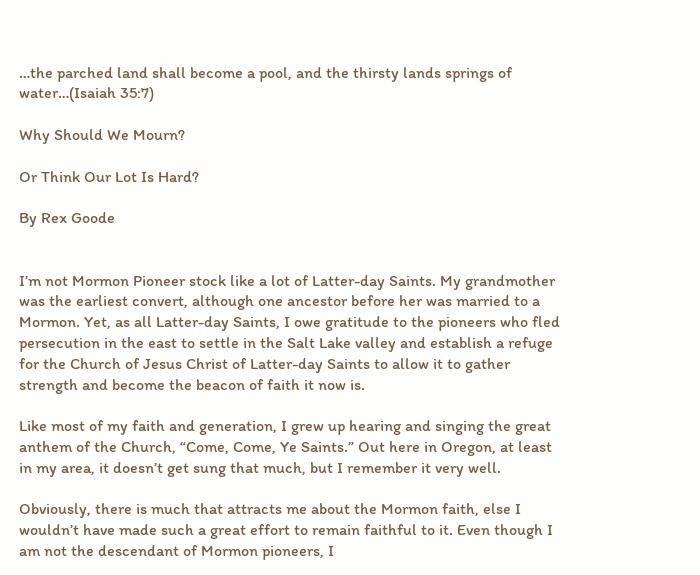…the parched land shall become a pool, and the thirsty lands springs of water…(Isaiah 35:7)

Why Should We Mourn?

Or Think Our Lot Is Hard?

By Rex Goode


I’m not Mormon Pioneer stock like a lot of Latter-day Saints. My grandmother was the earliest convert, although one ancestor before her was married to a Mormon. Yet, as all Latter-day Saints, I owe gratitude to the pioneers who fled persecution in the east to settle in the Salt Lake valley and establish a refuge for the Church of Jesus Christ of Latter-day Saints to allow it to gather strength and become the beacon of faith it now is.

Like most of my faith and generation, I grew up hearing and singing the great anthem of the Church, “Come, Come, Ye Saints.” Out here in Oregon, at least in my area, it doesn’t get sung that much, but I remember it very well.

Obviously, there is much that attracts me about the Mormon faith, else I wouldn’t have made such a great effort to remain faithful to it. Even though I am not the descendant of Mormon pioneers, I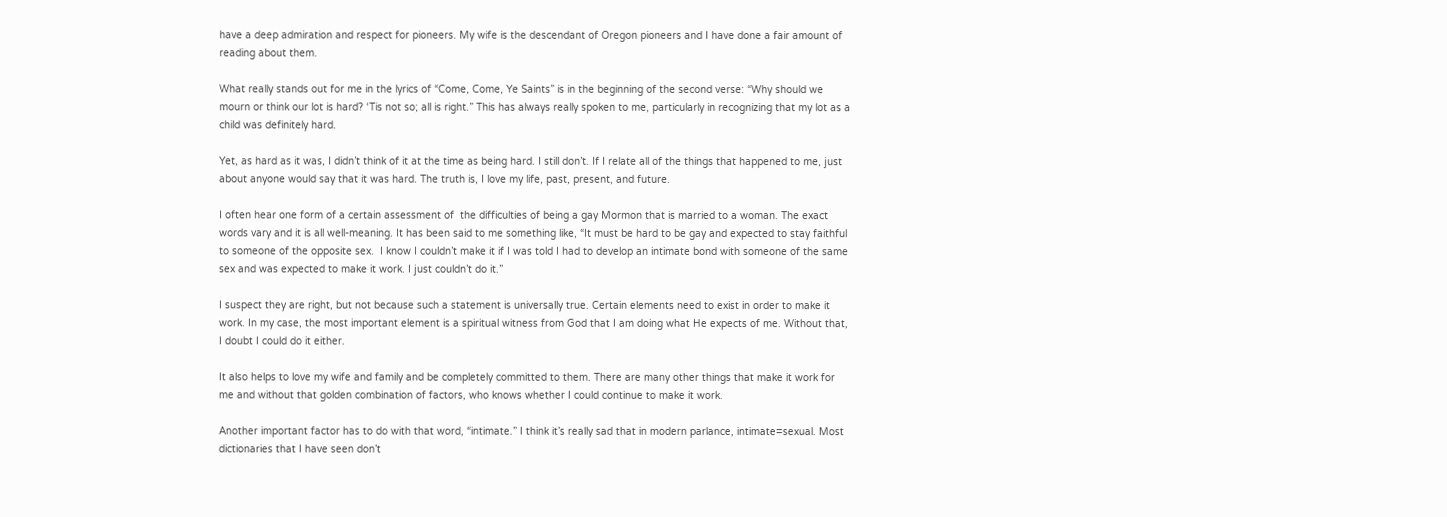have a deep admiration and respect for pioneers. My wife is the descendant of Oregon pioneers and I have done a fair amount of reading about them.

What really stands out for me in the lyrics of “Come, Come, Ye Saints” is in the beginning of the second verse: “Why should we mourn or think our lot is hard? ‘Tis not so; all is right.” This has always really spoken to me, particularly in recognizing that my lot as a child was definitely hard.

Yet, as hard as it was, I didn’t think of it at the time as being hard. I still don’t. If I relate all of the things that happened to me, just about anyone would say that it was hard. The truth is, I love my life, past, present, and future.

I often hear one form of a certain assessment of  the difficulties of being a gay Mormon that is married to a woman. The exact words vary and it is all well-meaning. It has been said to me something like, “It must be hard to be gay and expected to stay faithful to someone of the opposite sex.  I know I couldn’t make it if I was told I had to develop an intimate bond with someone of the same sex and was expected to make it work. I just couldn’t do it.”

I suspect they are right, but not because such a statement is universally true. Certain elements need to exist in order to make it work. In my case, the most important element is a spiritual witness from God that I am doing what He expects of me. Without that, I doubt I could do it either.

It also helps to love my wife and family and be completely committed to them. There are many other things that make it work for me and without that golden combination of factors, who knows whether I could continue to make it work.

Another important factor has to do with that word, “intimate.” I think it’s really sad that in modern parlance, intimate=sexual. Most dictionaries that I have seen don’t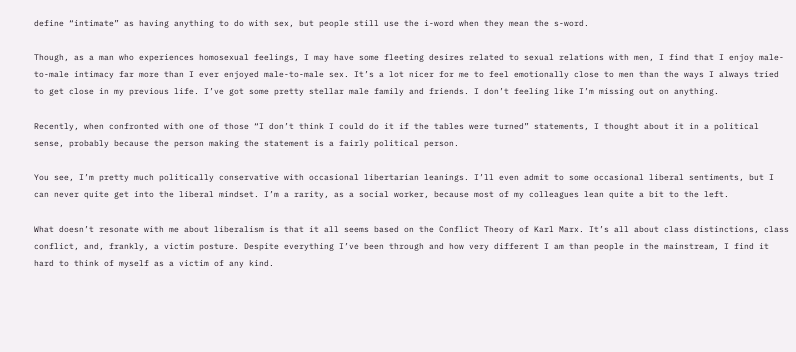define “intimate” as having anything to do with sex, but people still use the i-word when they mean the s-word.

Though, as a man who experiences homosexual feelings, I may have some fleeting desires related to sexual relations with men, I find that I enjoy male-to-male intimacy far more than I ever enjoyed male-to-male sex. It’s a lot nicer for me to feel emotionally close to men than the ways I always tried to get close in my previous life. I’ve got some pretty stellar male family and friends. I don’t feeling like I’m missing out on anything.

Recently, when confronted with one of those “I don’t think I could do it if the tables were turned” statements, I thought about it in a political sense, probably because the person making the statement is a fairly political person.

You see, I’m pretty much politically conservative with occasional libertarian leanings. I’ll even admit to some occasional liberal sentiments, but I can never quite get into the liberal mindset. I’m a rarity, as a social worker, because most of my colleagues lean quite a bit to the left.

What doesn’t resonate with me about liberalism is that it all seems based on the Conflict Theory of Karl Marx. It’s all about class distinctions, class conflict, and, frankly, a victim posture. Despite everything I’ve been through and how very different I am than people in the mainstream, I find it hard to think of myself as a victim of any kind.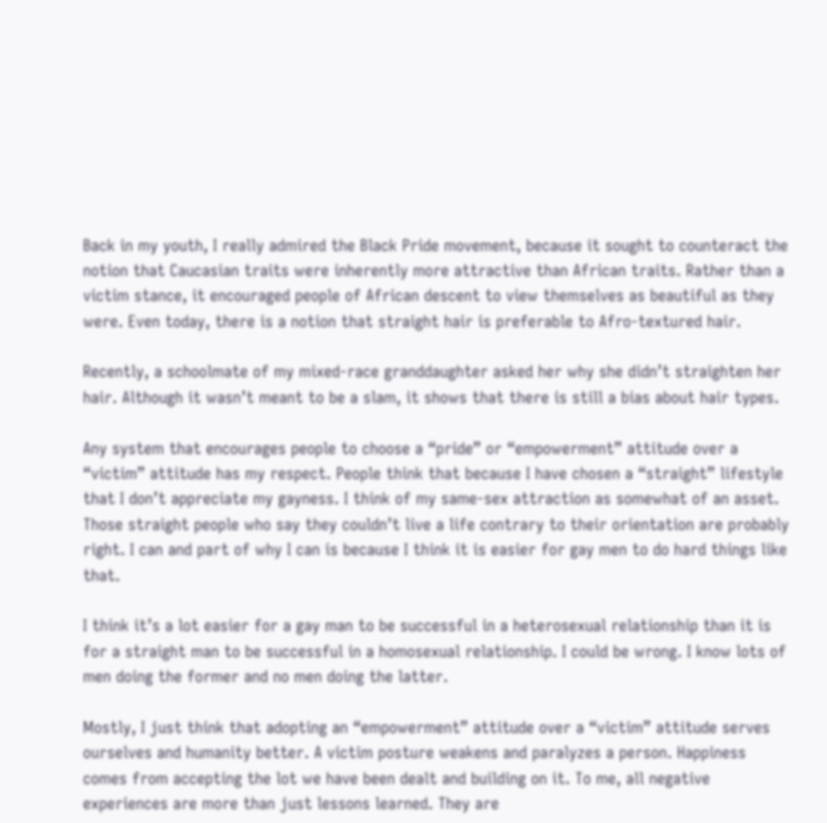Back in my youth, I really admired the Black Pride movement, because it sought to counteract the notion that Caucasian traits were inherently more attractive than African traits. Rather than a victim stance, it encouraged people of African descent to view themselves as beautiful as they were. Even today, there is a notion that straight hair is preferable to Afro-textured hair.

Recently, a schoolmate of my mixed-race granddaughter asked her why she didn’t straighten her hair. Although it wasn’t meant to be a slam, it shows that there is still a bias about hair types.

Any system that encourages people to choose a “pride” or “empowerment” attitude over a “victim” attitude has my respect. People think that because I have chosen a “straight” lifestyle that I don’t appreciate my gayness. I think of my same-sex attraction as somewhat of an asset. Those straight people who say they couldn’t live a life contrary to their orientation are probably right. I can and part of why I can is because I think it is easier for gay men to do hard things like that.

I think it’s a lot easier for a gay man to be successful in a heterosexual relationship than it is for a straight man to be successful in a homosexual relationship. I could be wrong. I know lots of men doing the former and no men doing the latter.

Mostly, I just think that adopting an “empowerment” attitude over a “victim” attitude serves ourselves and humanity better. A victim posture weakens and paralyzes a person. Happiness comes from accepting the lot we have been dealt and building on it. To me, all negative experiences are more than just lessons learned. They are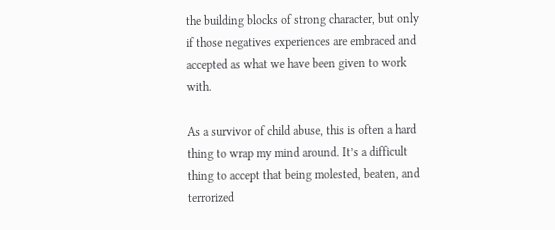the building blocks of strong character, but only if those negatives experiences are embraced and accepted as what we have been given to work with.

As a survivor of child abuse, this is often a hard thing to wrap my mind around. It’s a difficult thing to accept that being molested, beaten, and terrorized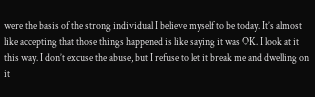were the basis of the strong individual I believe myself to be today. It’s almost like accepting that those things happened is like saying it was OK. I look at it this way. I don’t excuse the abuse, but I refuse to let it break me and dwelling on it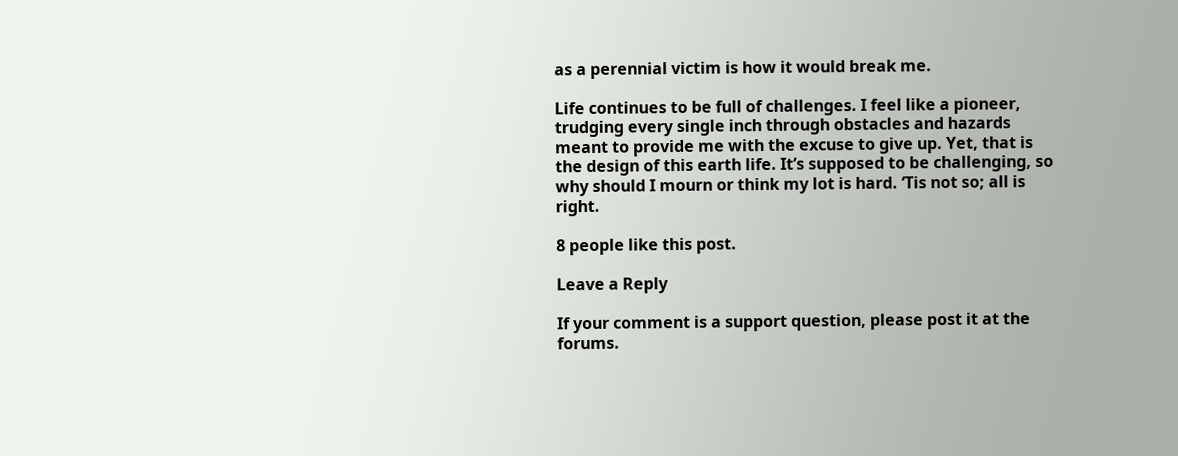as a perennial victim is how it would break me.

Life continues to be full of challenges. I feel like a pioneer, trudging every single inch through obstacles and hazards meant to provide me with the excuse to give up. Yet, that is the design of this earth life. It’s supposed to be challenging, so why should I mourn or think my lot is hard. ‘Tis not so; all is right.

8 people like this post.

Leave a Reply

If your comment is a support question, please post it at the forums.